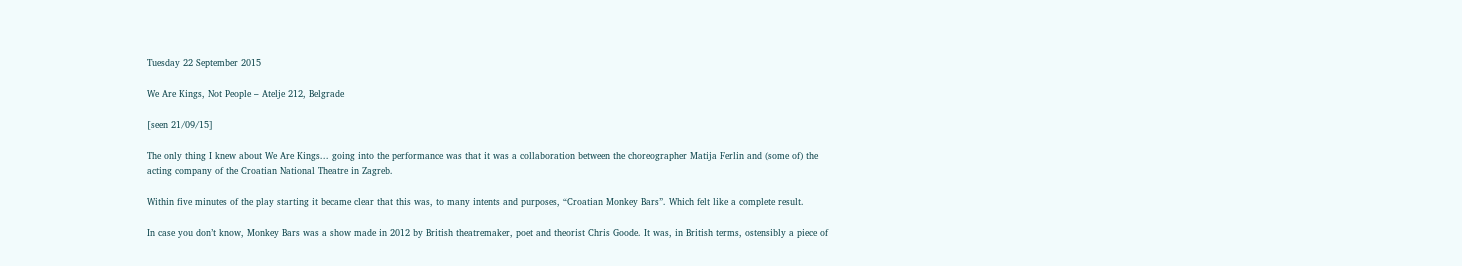Tuesday 22 September 2015

We Are Kings, Not People – Atelje 212, Belgrade

[seen 21/09/15]

The only thing I knew about We Are Kings... going into the performance was that it was a collaboration between the choreographer Matija Ferlin and (some of) the acting company of the Croatian National Theatre in Zagreb.

Within five minutes of the play starting it became clear that this was, to many intents and purposes, “Croatian Monkey Bars”. Which felt like a complete result.

In case you don’t know, Monkey Bars was a show made in 2012 by British theatremaker, poet and theorist Chris Goode. It was, in British terms, ostensibly a piece of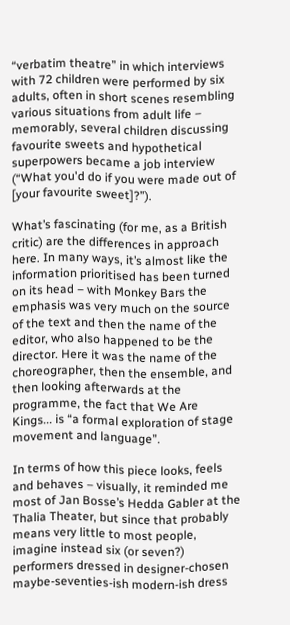“verbatim theatre” in which interviews with 72 children were performed by six adults, often in short scenes resembling various situations from adult life – memorably, several children discussing favourite sweets and hypothetical superpowers became a job interview (“What you'd do if you were made out of [your favourite sweet]?”).

What’s fascinating (for me, as a British critic) are the differences in approach here. In many ways, it’s almost like the information prioritised has been turned on its head – with Monkey Bars the emphasis was very much on the source of the text and then the name of the editor, who also happened to be the director. Here it was the name of the choreographer, then the ensemble, and then looking afterwards at the programme, the fact that We Are Kings... is “a formal exploration of stage movement and language”.

In terms of how this piece looks, feels and behaves – visually, it reminded me most of Jan Bosse’s Hedda Gabler at the Thalia Theater, but since that probably means very little to most people, imagine instead six (or seven?) performers dressed in designer-chosen maybe-seventies-ish modern-ish dress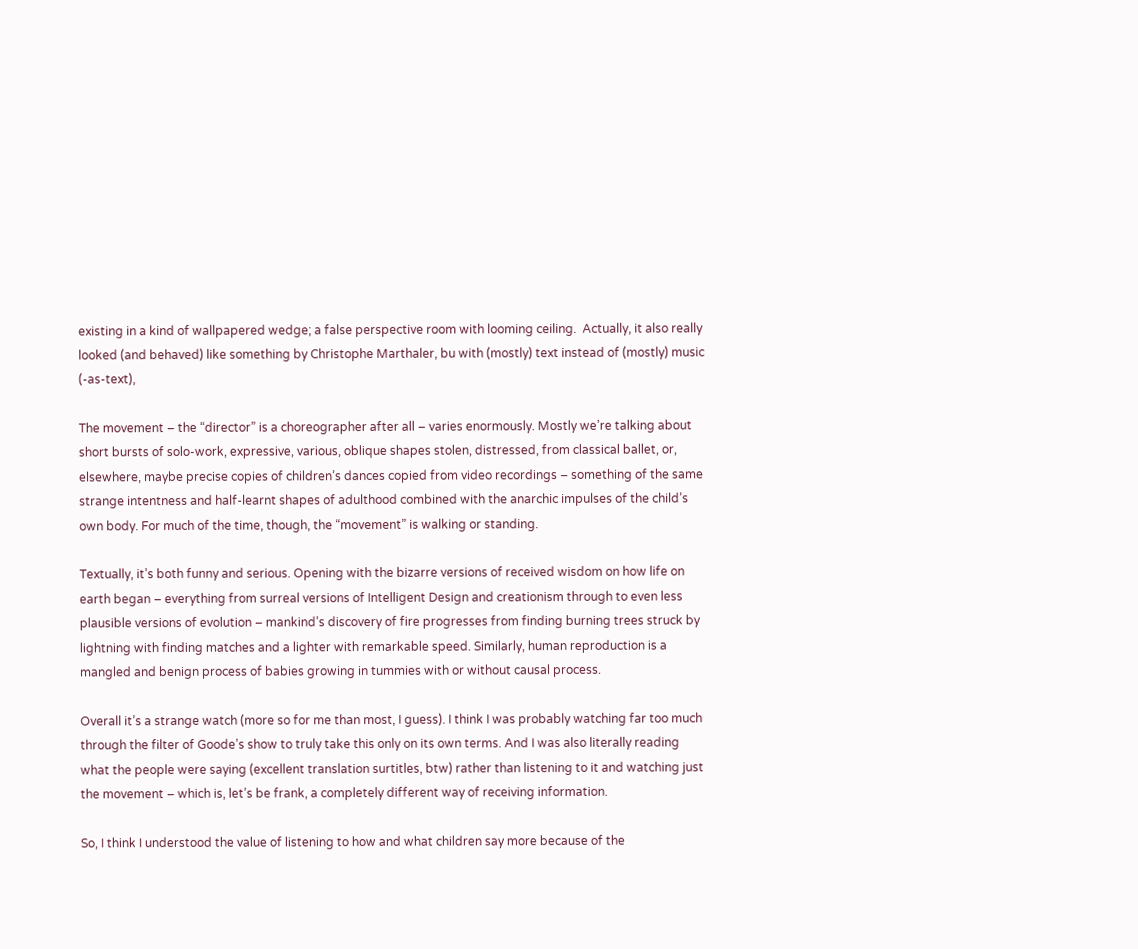existing in a kind of wallpapered wedge; a false perspective room with looming ceiling.  Actually, it also really looked (and behaved) like something by Christophe Marthaler, bu with (mostly) text instead of (mostly) music (-as-text),

The movement – the “director” is a choreographer after all – varies enormously. Mostly we’re talking about short bursts of solo-work, expressive, various, oblique shapes stolen, distressed, from classical ballet, or, elsewhere, maybe precise copies of children’s dances copied from video recordings – something of the same strange intentness and half-learnt shapes of adulthood combined with the anarchic impulses of the child’s own body. For much of the time, though, the “movement” is walking or standing.

Textually, it’s both funny and serious. Opening with the bizarre versions of received wisdom on how life on earth began – everything from surreal versions of Intelligent Design and creationism through to even less plausible versions of evolution – mankind’s discovery of fire progresses from finding burning trees struck by lightning with finding matches and a lighter with remarkable speed. Similarly, human reproduction is a mangled and benign process of babies growing in tummies with or without causal process.

Overall it’s a strange watch (more so for me than most, I guess). I think I was probably watching far too much through the filter of Goode’s show to truly take this only on its own terms. And I was also literally reading what the people were saying (excellent translation surtitles, btw) rather than listening to it and watching just the movement – which is, let’s be frank, a completely different way of receiving information.

So, I think I understood the value of listening to how and what children say more because of the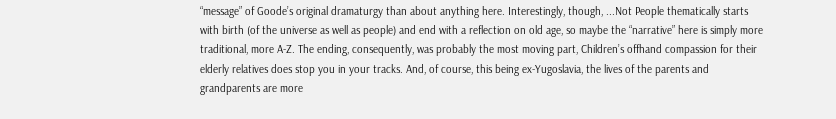“message” of Goode’s original dramaturgy than about anything here. Interestingly, though, ...Not People thematically starts with birth (of the universe as well as people) and end with a reflection on old age, so maybe the “narrative” here is simply more traditional, more A-Z. The ending, consequently, was probably the most moving part, Children’s offhand compassion for their elderly relatives does stop you in your tracks. And, of course, this being ex-Yugoslavia, the lives of the parents and grandparents are more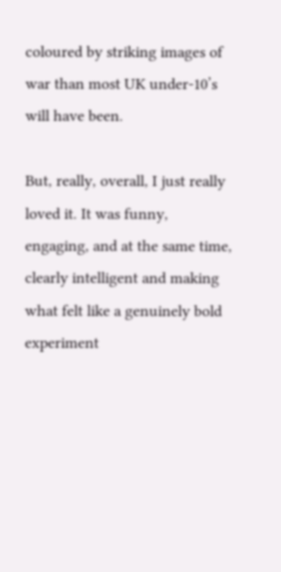coloured by striking images of war than most UK under-10’s will have been.

But, really, overall, I just really loved it. It was funny, engaging, and at the same time, clearly intelligent and making what felt like a genuinely bold experiment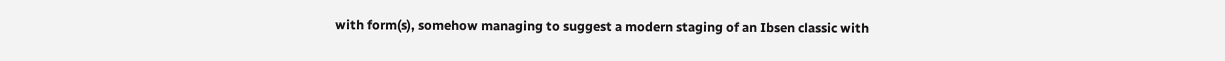with form(s), somehow managing to suggest a modern staging of an Ibsen classic with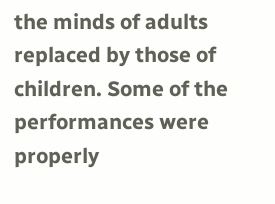the minds of adults replaced by those of children. Some of the performances were properly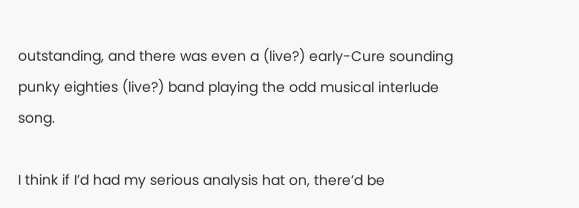outstanding, and there was even a (live?) early-Cure sounding punky eighties (live?) band playing the odd musical interlude song.

I think if I’d had my serious analysis hat on, there’d be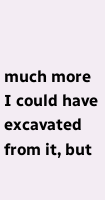much more I could have excavated from it, but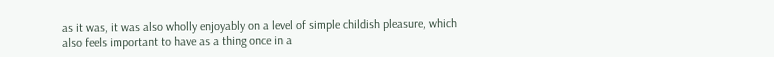as it was, it was also wholly enjoyably on a level of simple childish pleasure, which also feels important to have as a thing once in a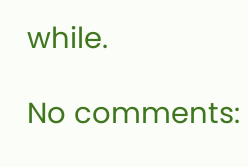while.

No comments: